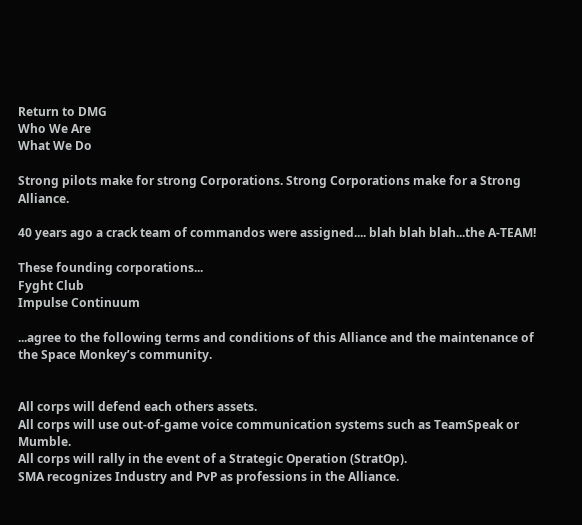Return to DMG
Who We Are
What We Do

Strong pilots make for strong Corporations. Strong Corporations make for a Strong Alliance.

40 years ago a crack team of commandos were assigned.... blah blah blah...the A-TEAM!

These founding corporations...
Fyght Club
Impulse Continuum

...agree to the following terms and conditions of this Alliance and the maintenance of the Space Monkey’s community.


All corps will defend each others assets.
All corps will use out-of-game voice communication systems such as TeamSpeak or Mumble.
All corps will rally in the event of a Strategic Operation (StratOp).
SMA recognizes Industry and PvP as professions in the Alliance.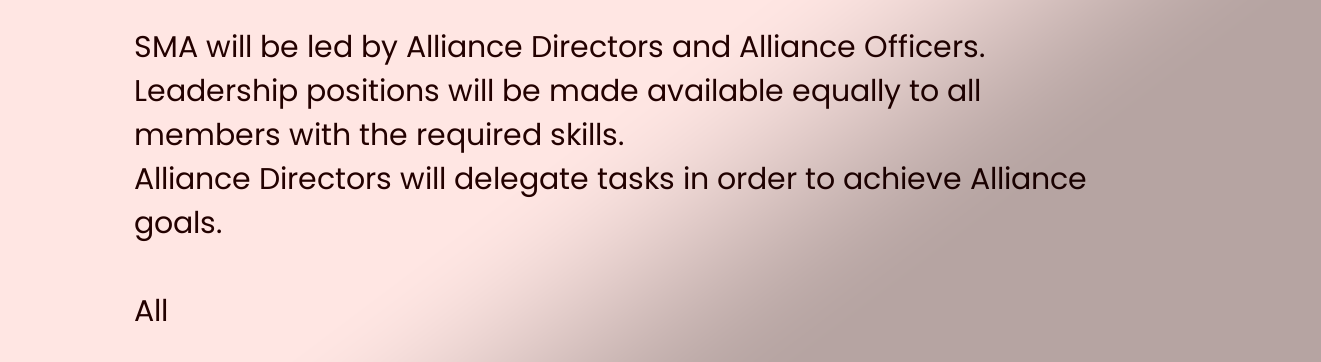SMA will be led by Alliance Directors and Alliance Officers.
Leadership positions will be made available equally to all members with the required skills.
Alliance Directors will delegate tasks in order to achieve Alliance goals.

All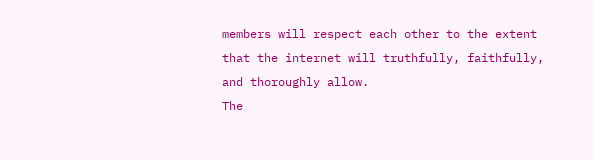members will respect each other to the extent that the internet will truthfully, faithfully, and thoroughly allow.
The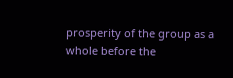prosperity of the group as a whole before the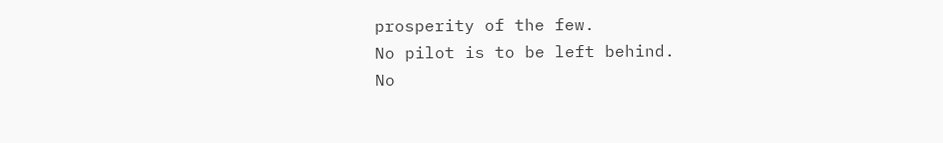prosperity of the few.
No pilot is to be left behind.
No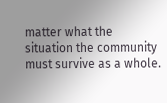matter what the situation the community must survive as a whole.